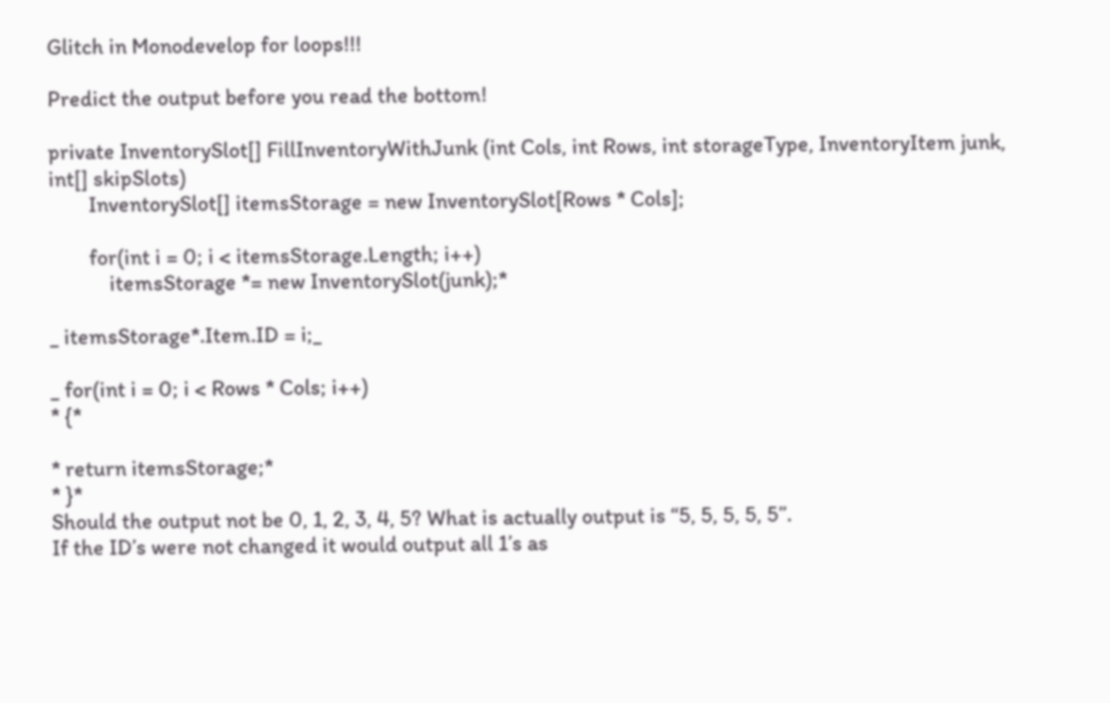Glitch in Monodevelop for loops!!!

Predict the output before you read the bottom!

private InventorySlot[] FillInventoryWithJunk (int Cols, int Rows, int storageType, InventoryItem junk, int[] skipSlots)
        InventorySlot[] itemsStorage = new InventorySlot[Rows * Cols];

        for(int i = 0; i < itemsStorage.Length; i++)
            itemsStorage *= new InventorySlot(junk);*

_ itemsStorage*.Item.ID = i;_

_ for(int i = 0; i < Rows * Cols; i++)
* {*

* return itemsStorage;*
* }*
Should the output not be 0, 1, 2, 3, 4, 5? What is actually output is “5, 5, 5, 5, 5”.
If the ID’s were not changed it would output all 1’s as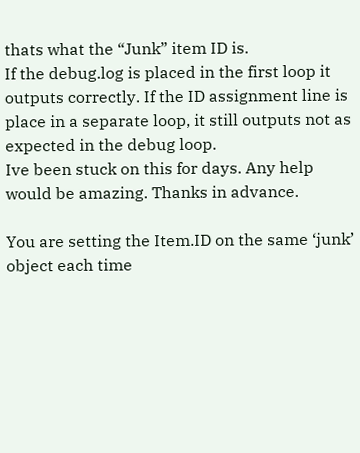thats what the “Junk” item ID is.
If the debug.log is placed in the first loop it outputs correctly. If the ID assignment line is place in a separate loop, it still outputs not as expected in the debug loop.
Ive been stuck on this for days. Any help would be amazing. Thanks in advance.

You are setting the Item.ID on the same ‘junk’ object each time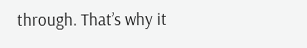through. That’s why it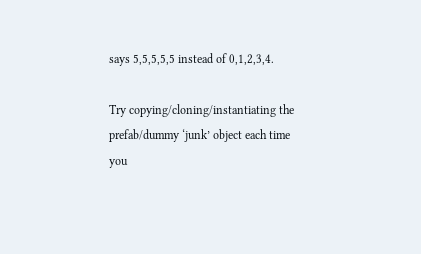says 5,5,5,5,5 instead of 0,1,2,3,4.

Try copying/cloning/instantiating the prefab/dummy ‘junk’ object each time you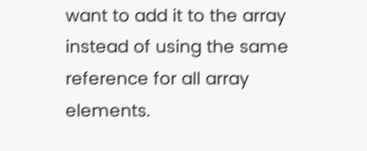want to add it to the array instead of using the same reference for all array elements.